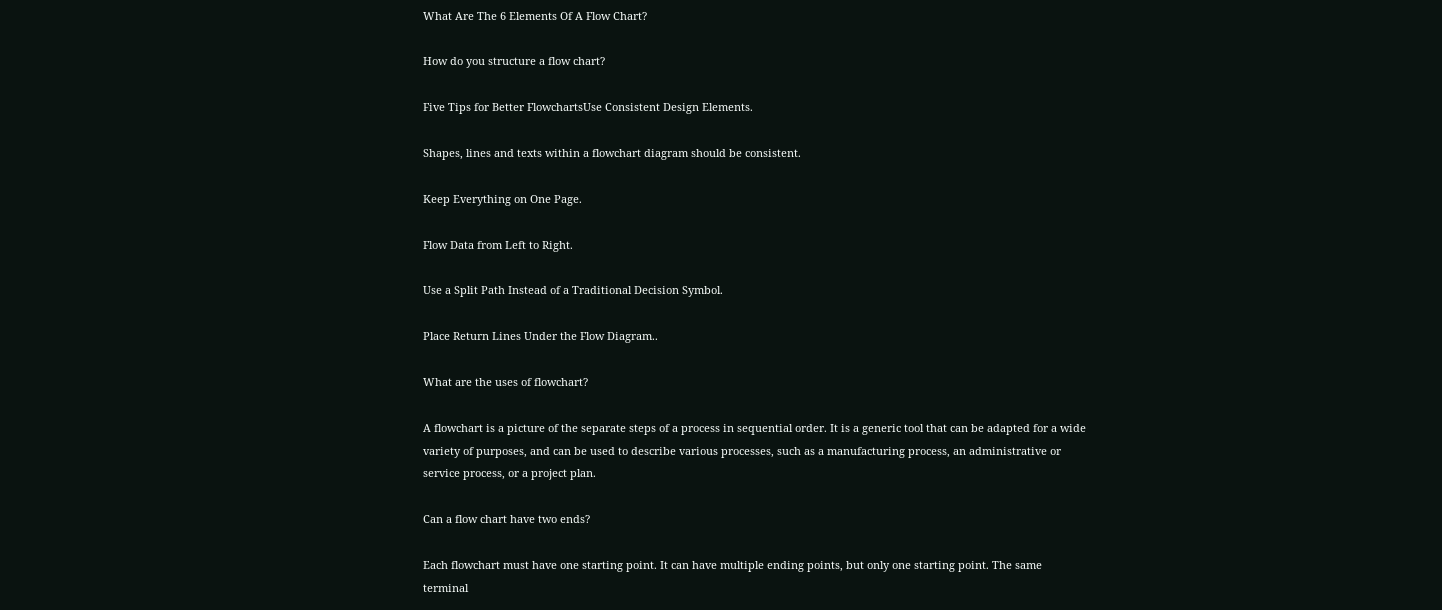What Are The 6 Elements Of A Flow Chart?

How do you structure a flow chart?

Five Tips for Better FlowchartsUse Consistent Design Elements.

Shapes, lines and texts within a flowchart diagram should be consistent.

Keep Everything on One Page.

Flow Data from Left to Right.

Use a Split Path Instead of a Traditional Decision Symbol.

Place Return Lines Under the Flow Diagram..

What are the uses of flowchart?

A flowchart is a picture of the separate steps of a process in sequential order. It is a generic tool that can be adapted for a wide variety of purposes, and can be used to describe various processes, such as a manufacturing process, an administrative or service process, or a project plan.

Can a flow chart have two ends?

Each flowchart must have one starting point. It can have multiple ending points, but only one starting point. The same terminal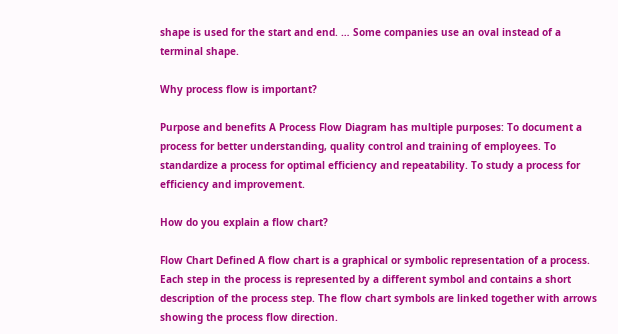shape is used for the start and end. … Some companies use an oval instead of a terminal shape.

Why process flow is important?

Purpose and benefits A Process Flow Diagram has multiple purposes: To document a process for better understanding, quality control and training of employees. To standardize a process for optimal efficiency and repeatability. To study a process for efficiency and improvement.

How do you explain a flow chart?

Flow Chart Defined A flow chart is a graphical or symbolic representation of a process. Each step in the process is represented by a different symbol and contains a short description of the process step. The flow chart symbols are linked together with arrows showing the process flow direction.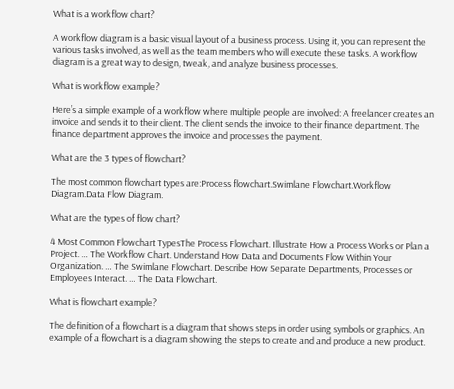What is a workflow chart?

A workflow diagram is a basic visual layout of a business process. Using it, you can represent the various tasks involved, as well as the team members who will execute these tasks. A workflow diagram is a great way to design, tweak, and analyze business processes.

What is workflow example?

Here’s a simple example of a workflow where multiple people are involved: A freelancer creates an invoice and sends it to their client. The client sends the invoice to their finance department. The finance department approves the invoice and processes the payment.

What are the 3 types of flowchart?

The most common flowchart types are:Process flowchart.Swimlane Flowchart.Workflow Diagram.Data Flow Diagram.

What are the types of flow chart?

4 Most Common Flowchart TypesThe Process Flowchart. Illustrate How a Process Works or Plan a Project. … The Workflow Chart. Understand How Data and Documents Flow Within Your Organization. … The Swimlane Flowchart. Describe How Separate Departments, Processes or Employees Interact. … The Data Flowchart.

What is flowchart example?

The definition of a flowchart is a diagram that shows steps in order using symbols or graphics. An example of a flowchart is a diagram showing the steps to create and and produce a new product.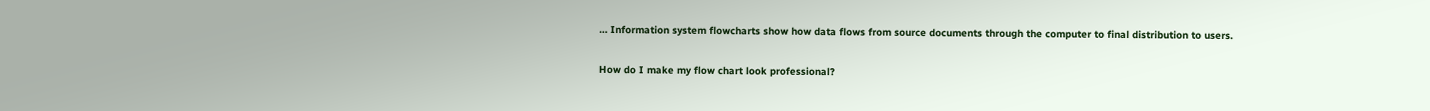… Information system flowcharts show how data flows from source documents through the computer to final distribution to users.

How do I make my flow chart look professional?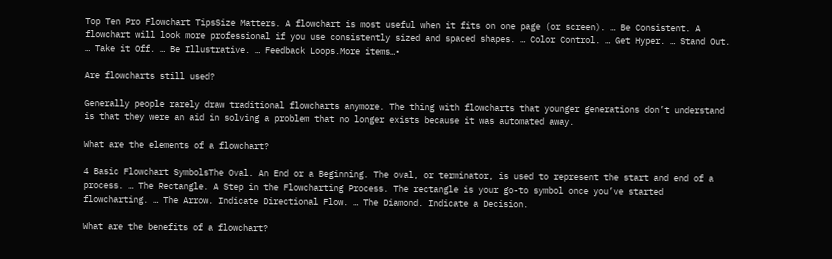Top Ten Pro Flowchart TipsSize Matters. A flowchart is most useful when it fits on one page (or screen). … Be Consistent. A flowchart will look more professional if you use consistently sized and spaced shapes. … Color Control. … Get Hyper. … Stand Out. … Take it Off. … Be Illustrative. … Feedback Loops.More items…•

Are flowcharts still used?

Generally people rarely draw traditional flowcharts anymore. The thing with flowcharts that younger generations don’t understand is that they were an aid in solving a problem that no longer exists because it was automated away.

What are the elements of a flowchart?

4 Basic Flowchart SymbolsThe Oval. An End or a Beginning. The oval, or terminator, is used to represent the start and end of a process. … The Rectangle. A Step in the Flowcharting Process. The rectangle is your go-to symbol once you’ve started flowcharting. … The Arrow. Indicate Directional Flow. … The Diamond. Indicate a Decision.

What are the benefits of a flowchart?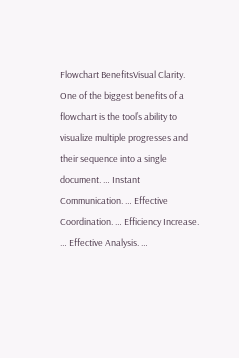Flowchart BenefitsVisual Clarity. One of the biggest benefits of a flowchart is the tool’s ability to visualize multiple progresses and their sequence into a single document. … Instant Communication. … Effective Coordination. … Efficiency Increase. … Effective Analysis. …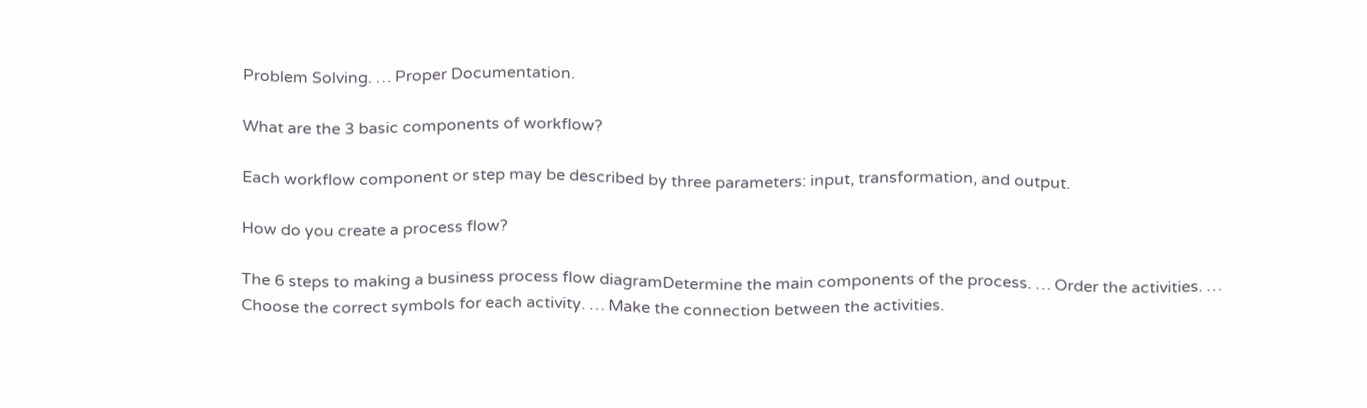Problem Solving. … Proper Documentation.

What are the 3 basic components of workflow?

Each workflow component or step may be described by three parameters: input, transformation, and output.

How do you create a process flow?

The 6 steps to making a business process flow diagramDetermine the main components of the process. … Order the activities. … Choose the correct symbols for each activity. … Make the connection between the activities.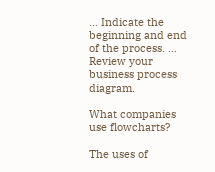… Indicate the beginning and end of the process. … Review your business process diagram.

What companies use flowcharts?

The uses of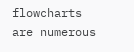flowcharts are numerous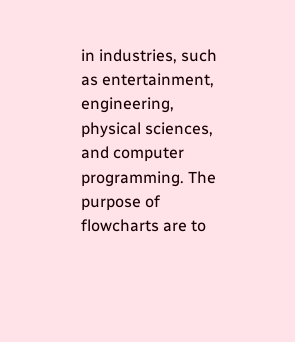in industries, such as entertainment, engineering, physical sciences, and computer programming. The purpose of flowcharts are to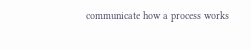communicate how a process works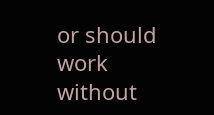or should work without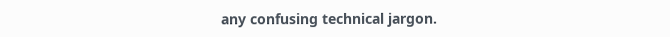any confusing technical jargon.